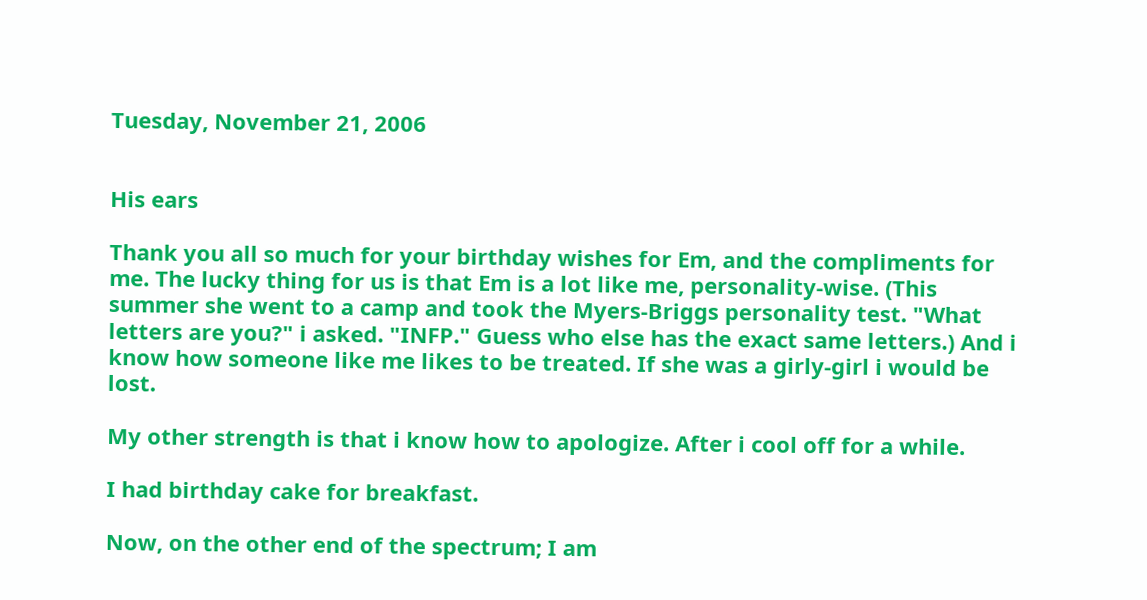Tuesday, November 21, 2006


His ears

Thank you all so much for your birthday wishes for Em, and the compliments for me. The lucky thing for us is that Em is a lot like me, personality-wise. (This summer she went to a camp and took the Myers-Briggs personality test. "What letters are you?" i asked. "INFP." Guess who else has the exact same letters.) And i know how someone like me likes to be treated. If she was a girly-girl i would be lost.

My other strength is that i know how to apologize. After i cool off for a while.

I had birthday cake for breakfast.

Now, on the other end of the spectrum; I am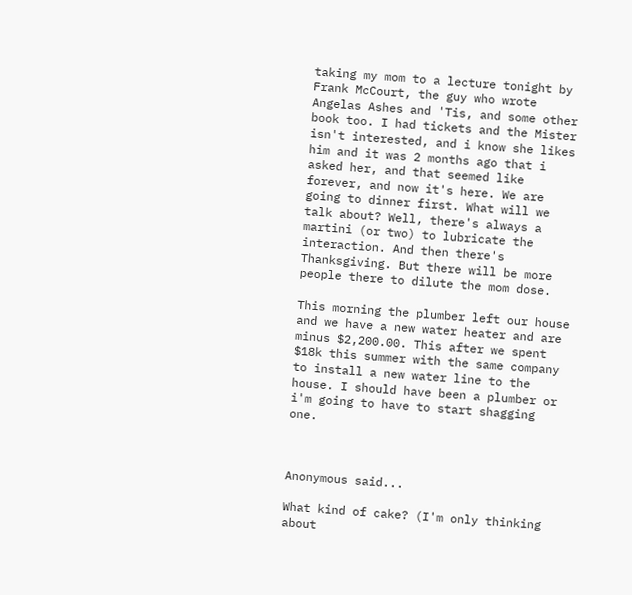taking my mom to a lecture tonight by Frank McCourt, the guy who wrote Angelas Ashes and 'Tis, and some other book too. I had tickets and the Mister isn't interested, and i know she likes him and it was 2 months ago that i asked her, and that seemed like forever, and now it's here. We are going to dinner first. What will we talk about? Well, there's always a martini (or two) to lubricate the interaction. And then there's Thanksgiving. But there will be more people there to dilute the mom dose.

This morning the plumber left our house and we have a new water heater and are minus $2,200.00. This after we spent $18k this summer with the same company to install a new water line to the house. I should have been a plumber or i'm going to have to start shagging one.



Anonymous said...

What kind of cake? (I'm only thinking about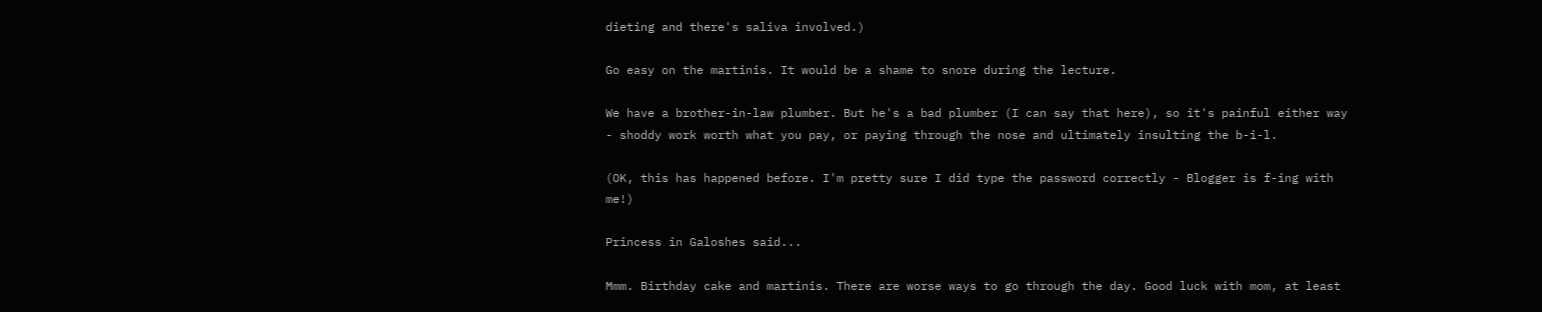dieting and there's saliva involved.)

Go easy on the martinis. It would be a shame to snore during the lecture.

We have a brother-in-law plumber. But he's a bad plumber (I can say that here), so it's painful either way - shoddy work worth what you pay, or paying through the nose and ultimately insulting the b-i-l.

(OK, this has happened before. I'm pretty sure I did type the password correctly - Blogger is f-ing with me!)

Princess in Galoshes said...

Mmm. Birthday cake and martinis. There are worse ways to go through the day. Good luck with mom, at least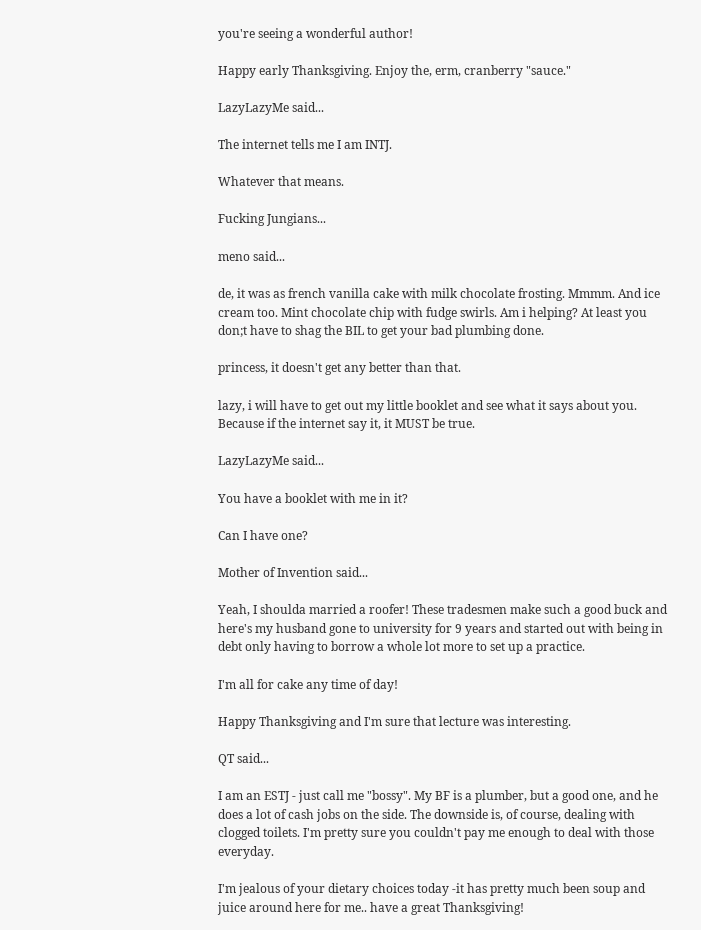you're seeing a wonderful author!

Happy early Thanksgiving. Enjoy the, erm, cranberry "sauce."

LazyLazyMe said...

The internet tells me I am INTJ.

Whatever that means.

Fucking Jungians...

meno said...

de, it was as french vanilla cake with milk chocolate frosting. Mmmm. And ice cream too. Mint chocolate chip with fudge swirls. Am i helping? At least you don;t have to shag the BIL to get your bad plumbing done.

princess, it doesn't get any better than that.

lazy, i will have to get out my little booklet and see what it says about you. Because if the internet say it, it MUST be true.

LazyLazyMe said...

You have a booklet with me in it?

Can I have one?

Mother of Invention said...

Yeah, I shoulda married a roofer! These tradesmen make such a good buck and here's my husband gone to university for 9 years and started out with being in debt only having to borrow a whole lot more to set up a practice.

I'm all for cake any time of day!

Happy Thanksgiving and I'm sure that lecture was interesting.

QT said...

I am an ESTJ - just call me "bossy". My BF is a plumber, but a good one, and he does a lot of cash jobs on the side. The downside is, of course, dealing with clogged toilets. I'm pretty sure you couldn't pay me enough to deal with those everyday.

I'm jealous of your dietary choices today -it has pretty much been soup and juice around here for me.. have a great Thanksgiving!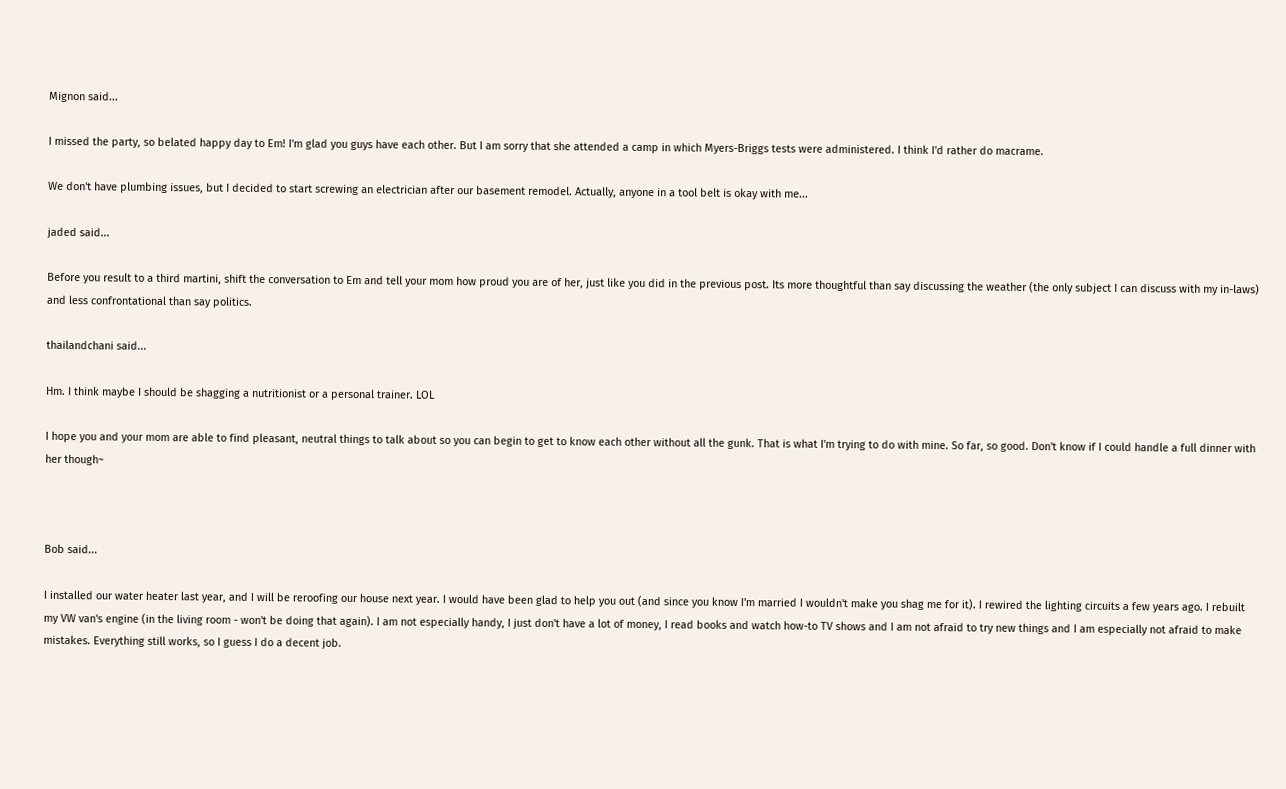Mignon said...

I missed the party, so belated happy day to Em! I'm glad you guys have each other. But I am sorry that she attended a camp in which Myers-Briggs tests were administered. I think I'd rather do macrame.

We don't have plumbing issues, but I decided to start screwing an electrician after our basement remodel. Actually, anyone in a tool belt is okay with me...

jaded said...

Before you result to a third martini, shift the conversation to Em and tell your mom how proud you are of her, just like you did in the previous post. Its more thoughtful than say discussing the weather (the only subject I can discuss with my in-laws) and less confrontational than say politics.

thailandchani said...

Hm. I think maybe I should be shagging a nutritionist or a personal trainer. LOL

I hope you and your mom are able to find pleasant, neutral things to talk about so you can begin to get to know each other without all the gunk. That is what I'm trying to do with mine. So far, so good. Don't know if I could handle a full dinner with her though~



Bob said...

I installed our water heater last year, and I will be reroofing our house next year. I would have been glad to help you out (and since you know I'm married I wouldn't make you shag me for it). I rewired the lighting circuits a few years ago. I rebuilt my VW van's engine (in the living room - won't be doing that again). I am not especially handy, I just don't have a lot of money, I read books and watch how-to TV shows and I am not afraid to try new things and I am especially not afraid to make mistakes. Everything still works, so I guess I do a decent job.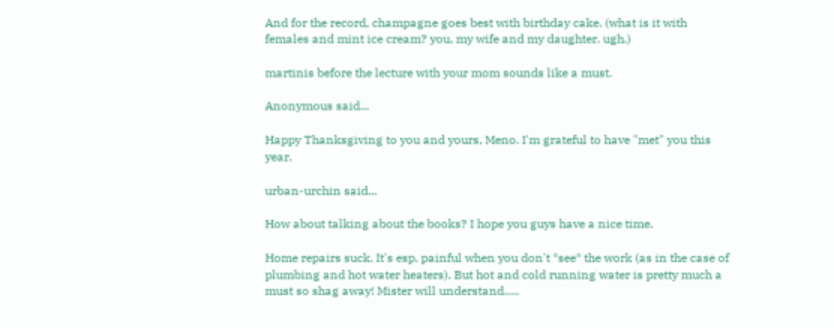And for the record, champagne goes best with birthday cake. (what is it with females and mint ice cream? you, my wife and my daughter. ugh.)

martinis before the lecture with your mom sounds like a must.

Anonymous said...

Happy Thanksgiving to you and yours, Meno. I'm grateful to have "met" you this year.

urban-urchin said...

How about talking about the books? I hope you guys have a nice time.

Home repairs suck. It's esp. painful when you don't *see* the work (as in the case of plumbing and hot water heaters). But hot and cold running water is pretty much a must so shag away! Mister will understand.....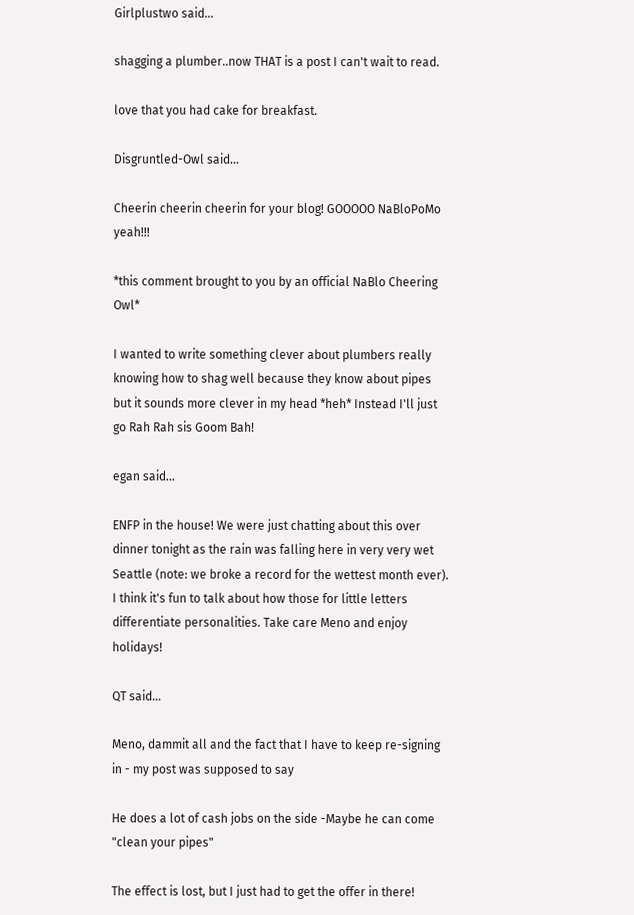Girlplustwo said...

shagging a plumber..now THAT is a post I can't wait to read.

love that you had cake for breakfast.

Disgruntled-Owl said...

Cheerin cheerin cheerin for your blog! GOOOOO NaBloPoMo yeah!!!

*this comment brought to you by an official NaBlo Cheering Owl*

I wanted to write something clever about plumbers really knowing how to shag well because they know about pipes but it sounds more clever in my head *heh* Instead I'll just go Rah Rah sis Goom Bah!

egan said...

ENFP in the house! We were just chatting about this over dinner tonight as the rain was falling here in very very wet Seattle (note: we broke a record for the wettest month ever). I think it's fun to talk about how those for little letters differentiate personalities. Take care Meno and enjoy holidays!

QT said...

Meno, dammit all and the fact that I have to keep re-signing in - my post was supposed to say

He does a lot of cash jobs on the side -Maybe he can come "clean your pipes"

The effect is lost, but I just had to get the offer in there!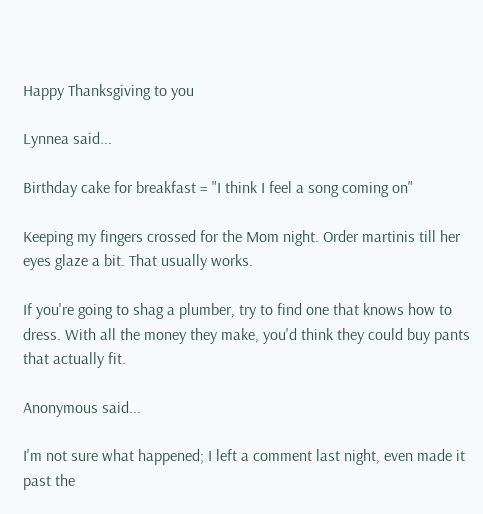Happy Thanksgiving to you

Lynnea said...

Birthday cake for breakfast = "I think I feel a song coming on"

Keeping my fingers crossed for the Mom night. Order martinis till her eyes glaze a bit. That usually works.

If you're going to shag a plumber, try to find one that knows how to dress. With all the money they make, you'd think they could buy pants that actually fit.

Anonymous said...

I'm not sure what happened; I left a comment last night, even made it past the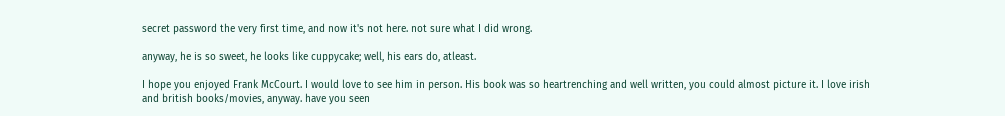secret password the very first time, and now it's not here. not sure what I did wrong.

anyway, he is so sweet, he looks like cuppycake; well, his ears do, atleast.

I hope you enjoyed Frank McCourt. I would love to see him in person. His book was so heartrenching and well written, you could almost picture it. I love irish and british books/movies, anyway. have you seen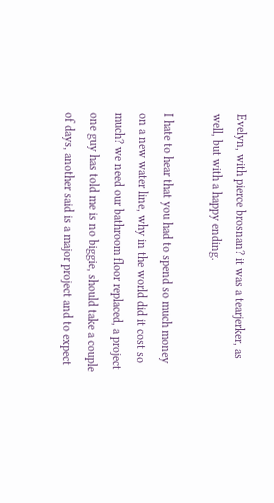Evelyn, with pierce brosnan? it was a tearjerker, as well, but with a happy ending.

I hate to hear that you had to spend so much money on a new water line, why in the world did it cost so much? we need our bathroom floor replaced, a project one guy has told me is no biggie, should take a couple of days, another said is a major project and to expect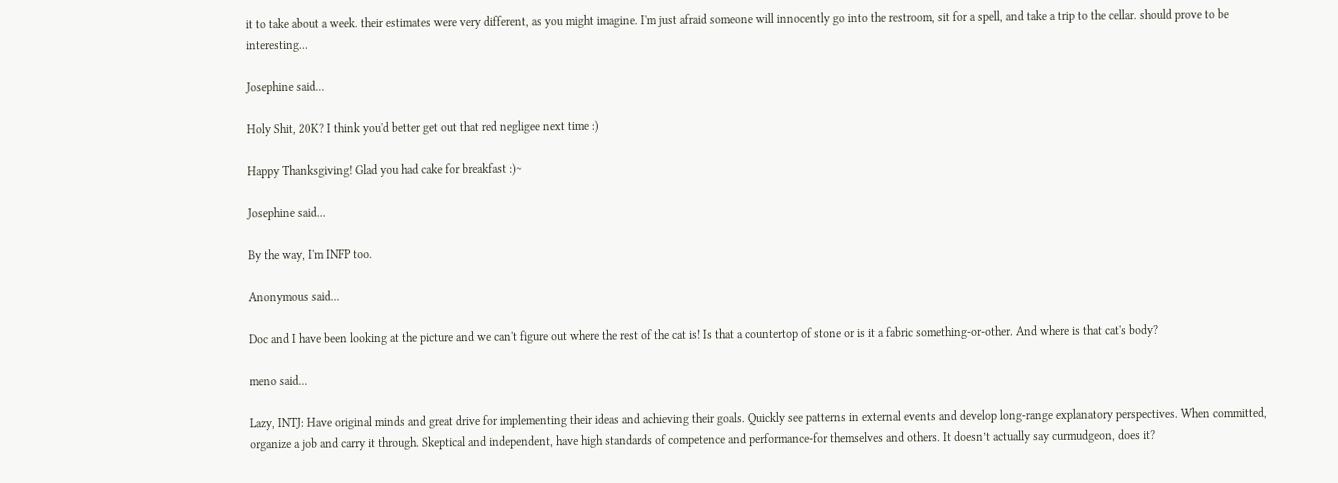it to take about a week. their estimates were very different, as you might imagine. I'm just afraid someone will innocently go into the restroom, sit for a spell, and take a trip to the cellar. should prove to be interesting...

Josephine said...

Holy Shit, 20K? I think you'd better get out that red negligee next time :)

Happy Thanksgiving! Glad you had cake for breakfast :)~

Josephine said...

By the way, I'm INFP too.

Anonymous said...

Doc and I have been looking at the picture and we can't figure out where the rest of the cat is! Is that a countertop of stone or is it a fabric something-or-other. And where is that cat's body?

meno said...

Lazy, INTJ: Have original minds and great drive for implementing their ideas and achieving their goals. Quickly see patterns in external events and develop long-range explanatory perspectives. When committed, organize a job and carry it through. Skeptical and independent, have high standards of competence and performance-for themselves and others. It doesn’t actually say curmudgeon, does it?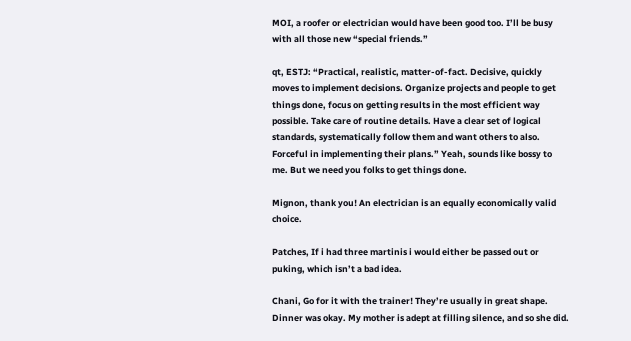MOI, a roofer or electrician would have been good too. I’ll be busy with all those new “special friends.”

qt, ESTJ: “Practical, realistic, matter-of-fact. Decisive, quickly moves to implement decisions. Organize projects and people to get things done, focus on getting results in the most efficient way possible. Take care of routine details. Have a clear set of logical standards, systematically follow them and want others to also. Forceful in implementing their plans.” Yeah, sounds like bossy to me. But we need you folks to get things done.

Mignon, thank you! An electrician is an equally economically valid choice.

Patches, If i had three martinis i would either be passed out or puking, which isn’t a bad idea.

Chani, Go for it with the trainer! They’re usually in great shape. Dinner was okay. My mother is adept at filling silence, and so she did.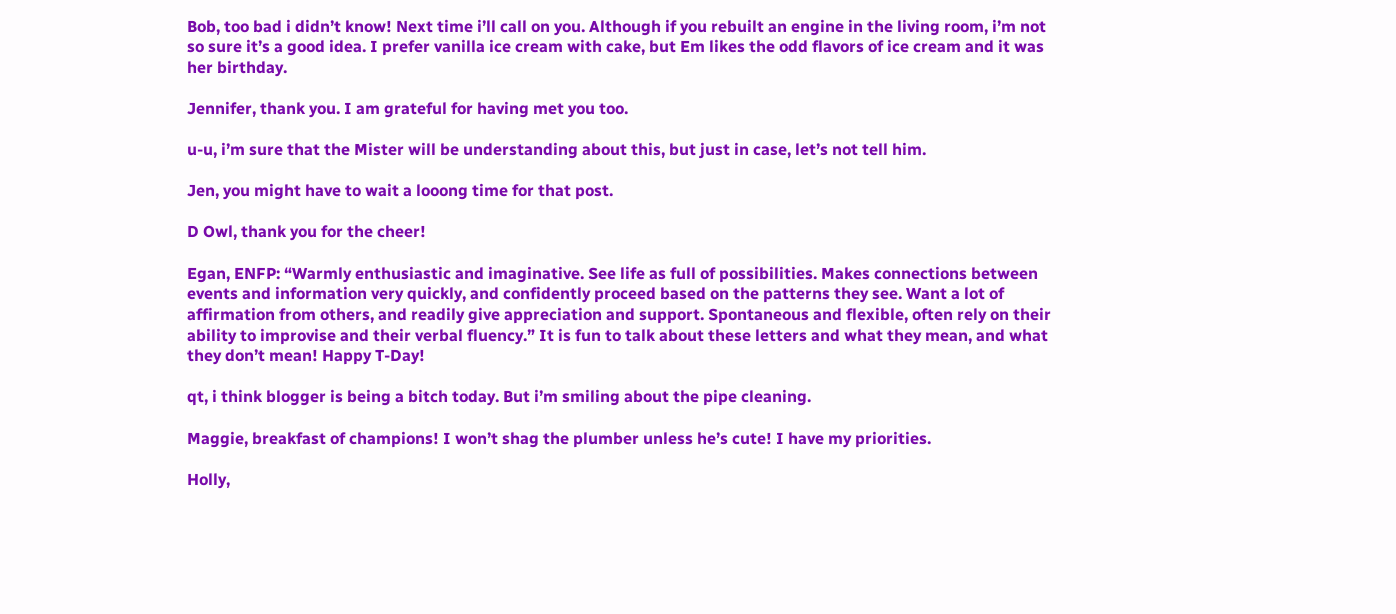Bob, too bad i didn’t know! Next time i’ll call on you. Although if you rebuilt an engine in the living room, i’m not so sure it’s a good idea. I prefer vanilla ice cream with cake, but Em likes the odd flavors of ice cream and it was her birthday.

Jennifer, thank you. I am grateful for having met you too.

u-u, i’m sure that the Mister will be understanding about this, but just in case, let’s not tell him.

Jen, you might have to wait a looong time for that post.

D Owl, thank you for the cheer!

Egan, ENFP: “Warmly enthusiastic and imaginative. See life as full of possibilities. Makes connections between events and information very quickly, and confidently proceed based on the patterns they see. Want a lot of affirmation from others, and readily give appreciation and support. Spontaneous and flexible, often rely on their ability to improvise and their verbal fluency.” It is fun to talk about these letters and what they mean, and what they don’t mean! Happy T-Day!

qt, i think blogger is being a bitch today. But i’m smiling about the pipe cleaning.

Maggie, breakfast of champions! I won’t shag the plumber unless he’s cute! I have my priorities.

Holly,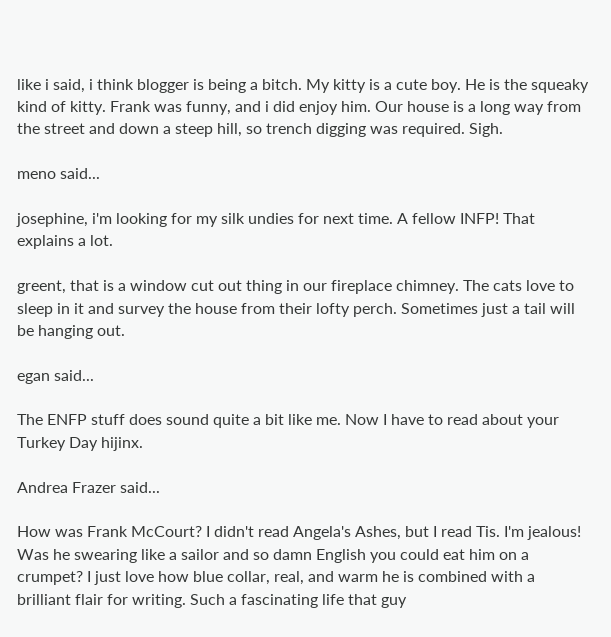like i said, i think blogger is being a bitch. My kitty is a cute boy. He is the squeaky kind of kitty. Frank was funny, and i did enjoy him. Our house is a long way from the street and down a steep hill, so trench digging was required. Sigh.

meno said...

josephine, i'm looking for my silk undies for next time. A fellow INFP! That explains a lot.

greent, that is a window cut out thing in our fireplace chimney. The cats love to sleep in it and survey the house from their lofty perch. Sometimes just a tail will be hanging out.

egan said...

The ENFP stuff does sound quite a bit like me. Now I have to read about your Turkey Day hijinx.

Andrea Frazer said...

How was Frank McCourt? I didn't read Angela's Ashes, but I read Tis. I'm jealous! Was he swearing like a sailor and so damn English you could eat him on a crumpet? I just love how blue collar, real, and warm he is combined with a brilliant flair for writing. Such a fascinating life that guy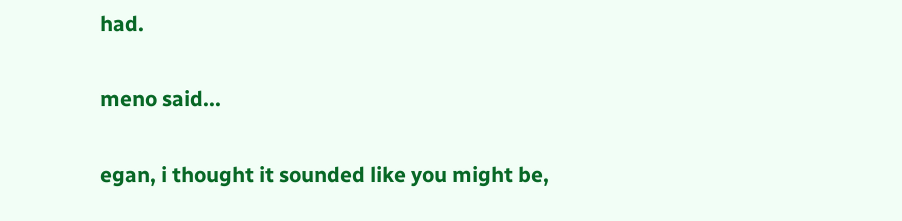had.

meno said...

egan, i thought it sounded like you might be,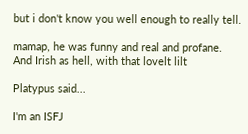but i don't know you well enough to really tell.

mamap, he was funny and real and profane. And Irish as hell, with that lovelt lilt

Platypus said...

I'm an ISFJ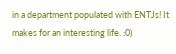in a department populated with ENTJs! It makes for an interesting life. :0)